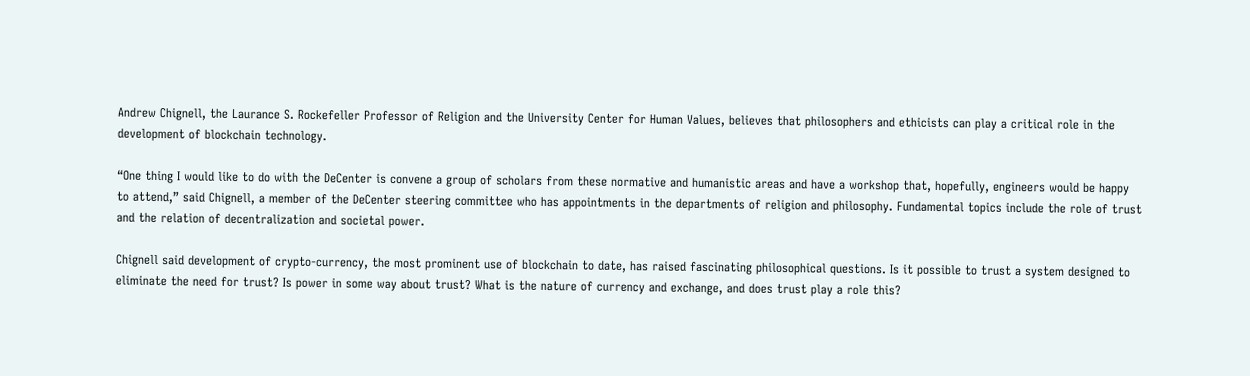Andrew Chignell, the Laurance S. Rockefeller Professor of Religion and the University Center for Human Values, believes that philosophers and ethicists can play a critical role in the development of blockchain technology.

“One thing I would like to do with the DeCenter is convene a group of scholars from these normative and humanistic areas and have a workshop that, hopefully, engineers would be happy to attend,” said Chignell, a member of the DeCenter steering committee who has appointments in the departments of religion and philosophy. Fundamental topics include the role of trust and the relation of decentralization and societal power.

Chignell said development of crypto-currency, the most prominent use of blockchain to date, has raised fascinating philosophical questions. Is it possible to trust a system designed to eliminate the need for trust? Is power in some way about trust? What is the nature of currency and exchange, and does trust play a role this?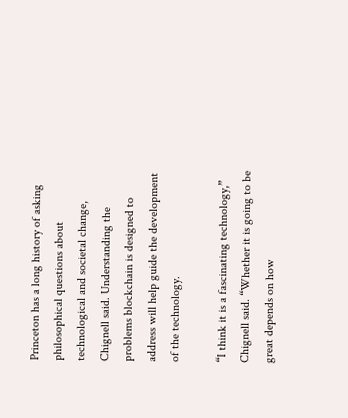Princeton has a long history of asking philosophical questions about technological and societal change, Chignell said. Understanding the problems blockchain is designed to address will help guide the development of the technology.

“I think it is a fascinating technology,” Chignell said. “Whether it is going to be great depends on how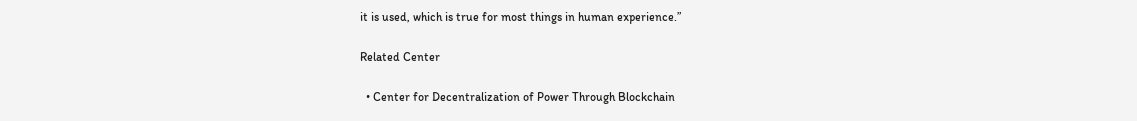it is used, which is true for most things in human experience.”

Related Center

  • Center for Decentralization of Power Through Blockchain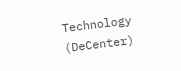Technology (DeCenter)